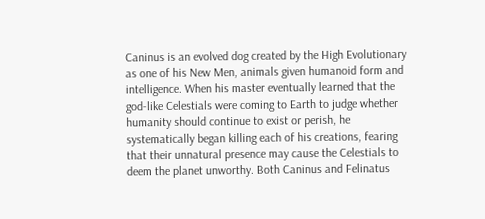Caninus is an evolved dog created by the High Evolutionary as one of his New Men, animals given humanoid form and intelligence. When his master eventually learned that the god-like Celestials were coming to Earth to judge whether humanity should continue to exist or perish, he systematically began killing each of his creations, fearing that their unnatural presence may cause the Celestials to deem the planet unworthy. Both Caninus and Felinatus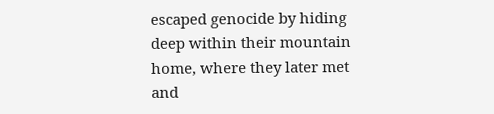escaped genocide by hiding deep within their mountain home, where they later met and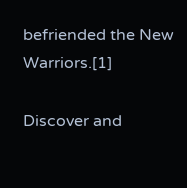befriended the New Warriors.[1]

Discover and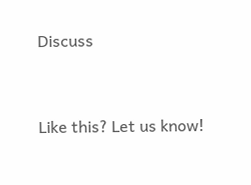Discuss


Like this? Let us know!